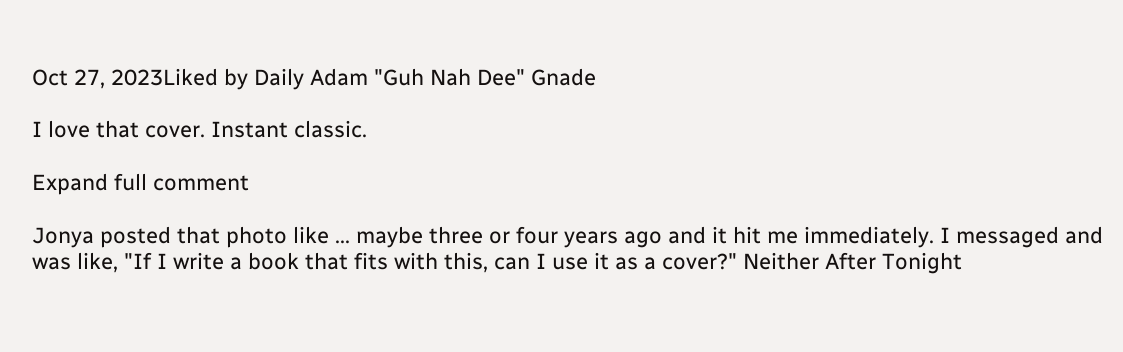Oct 27, 2023Liked by Daily Adam "Guh Nah Dee" Gnade

I love that cover. Instant classic.

Expand full comment

Jonya posted that photo like ... maybe three or four years ago and it hit me immediately. I messaged and was like, "If I write a book that fits with this, can I use it as a cover?" Neither After Tonight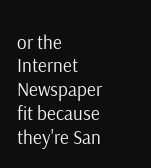or the Internet Newspaper fit because they're San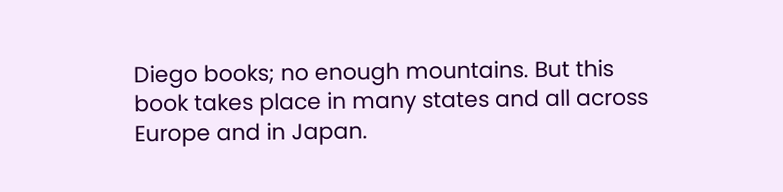Diego books; no enough mountains. But this book takes place in many states and all across Europe and in Japan.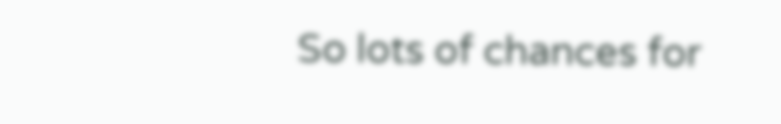So lots of chances for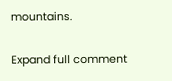mountains.

Expand full comment